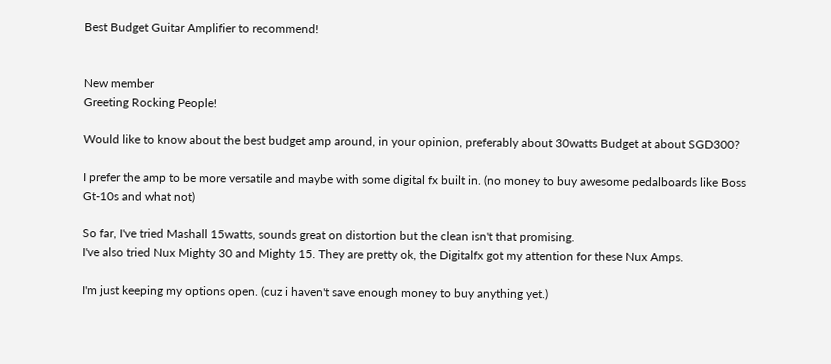Best Budget Guitar Amplifier to recommend!


New member
Greeting Rocking People!

Would like to know about the best budget amp around, in your opinion, preferably about 30watts Budget at about SGD300?

I prefer the amp to be more versatile and maybe with some digital fx built in. (no money to buy awesome pedalboards like Boss Gt-10s and what not)

So far, I've tried Mashall 15watts, sounds great on distortion but the clean isn't that promising.
I've also tried Nux Mighty 30 and Mighty 15. They are pretty ok, the Digitalfx got my attention for these Nux Amps.

I'm just keeping my options open. (cuz i haven't save enough money to buy anything yet.)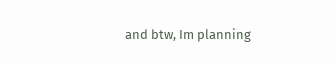and btw, Im planning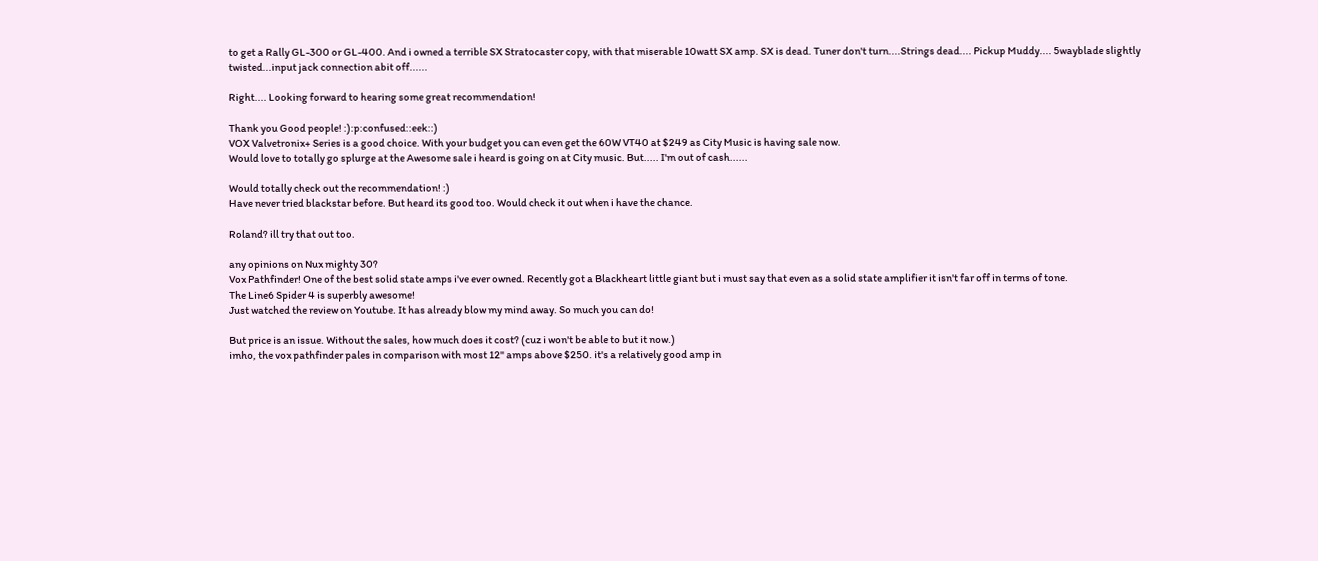to get a Rally GL-300 or GL-400. And i owned a terrible SX Stratocaster copy, with that miserable 10watt SX amp. SX is dead. Tuner don't turn....Strings dead.... Pickup Muddy.... 5wayblade slightly twisted...input jack connection abit off......

Right.... Looking forward to hearing some great recommendation!

Thank you Good people! :):p:confused::eek::)
VOX Valvetronix+ Series is a good choice. With your budget you can even get the 60W VT40 at $249 as City Music is having sale now.
Would love to totally go splurge at the Awesome sale i heard is going on at City music. But..... I'm out of cash......

Would totally check out the recommendation! :)
Have never tried blackstar before. But heard its good too. Would check it out when i have the chance.

Roland? ill try that out too.

any opinions on Nux mighty 30?
Vox Pathfinder! One of the best solid state amps i've ever owned. Recently got a Blackheart little giant but i must say that even as a solid state amplifier it isn't far off in terms of tone.
The Line6 Spider 4 is superbly awesome!
Just watched the review on Youtube. It has already blow my mind away. So much you can do!

But price is an issue. Without the sales, how much does it cost? (cuz i won't be able to but it now.)
imho, the vox pathfinder pales in comparison with most 12" amps above $250. it's a relatively good amp in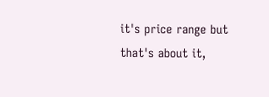it's price range but that's about it,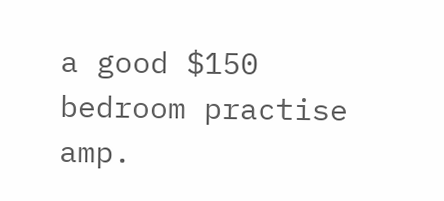a good $150 bedroom practise amp.